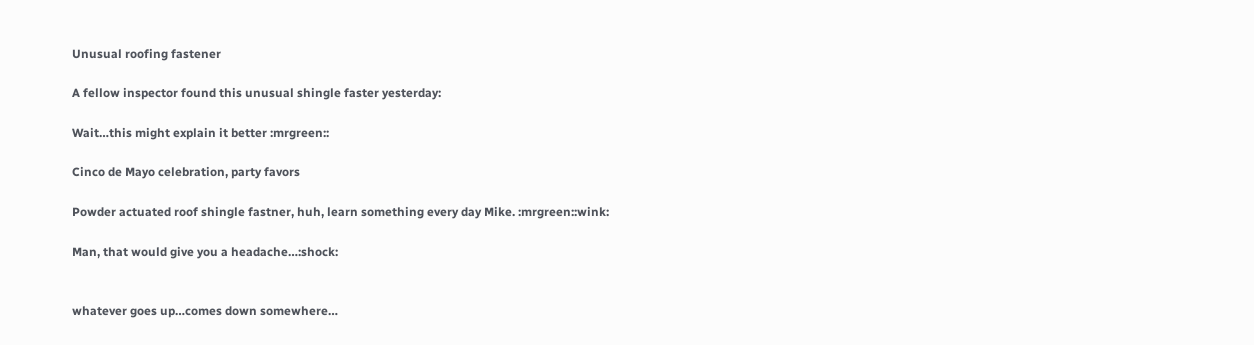Unusual roofing fastener

A fellow inspector found this unusual shingle faster yesterday:

Wait…this might explain it better :mrgreen::

Cinco de Mayo celebration, party favors

Powder actuated roof shingle fastner, huh, learn something every day Mike. :mrgreen::wink:

Man, that would give you a headache…:shock:


whatever goes up…comes down somewhere…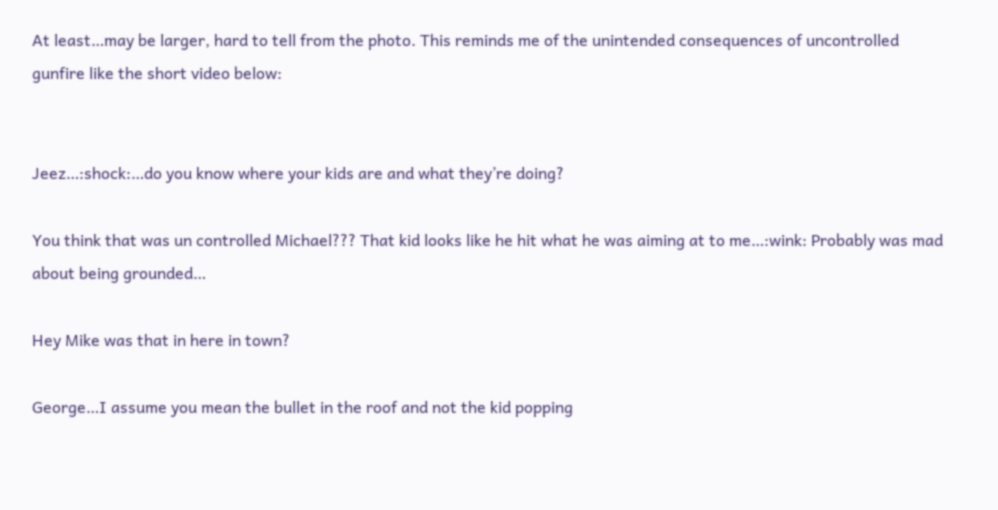At least…may be larger, hard to tell from the photo. This reminds me of the unintended consequences of uncontrolled gunfire like the short video below:


Jeez…:shock:…do you know where your kids are and what they’re doing?

You think that was un controlled Michael??? That kid looks like he hit what he was aiming at to me…:wink: Probably was mad about being grounded…

Hey Mike was that in here in town?

George…I assume you mean the bullet in the roof and not the kid popping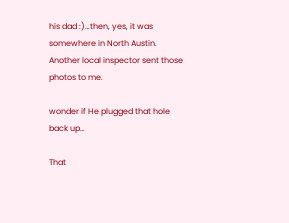his dad :)…then, yes, it was somewhere in North Austin. Another local inspector sent those photos to me.

wonder if He plugged that hole back up…

That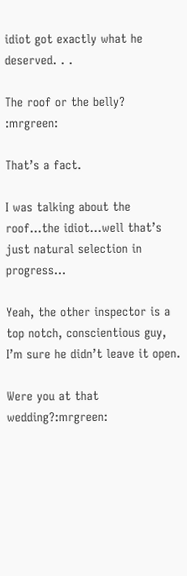idiot got exactly what he deserved. . .

The roof or the belly? :mrgreen:

That’s a fact.

I was talking about the roof…the idiot…well that’s just natural selection in progress…

Yeah, the other inspector is a top notch, conscientious guy, I’m sure he didn’t leave it open.

Were you at that wedding?:mrgreen: